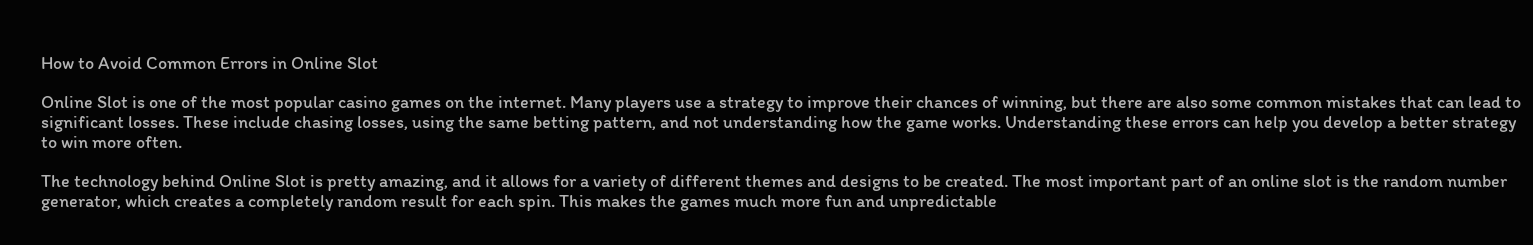How to Avoid Common Errors in Online Slot

Online Slot is one of the most popular casino games on the internet. Many players use a strategy to improve their chances of winning, but there are also some common mistakes that can lead to significant losses. These include chasing losses, using the same betting pattern, and not understanding how the game works. Understanding these errors can help you develop a better strategy to win more often.

The technology behind Online Slot is pretty amazing, and it allows for a variety of different themes and designs to be created. The most important part of an online slot is the random number generator, which creates a completely random result for each spin. This makes the games much more fun and unpredictable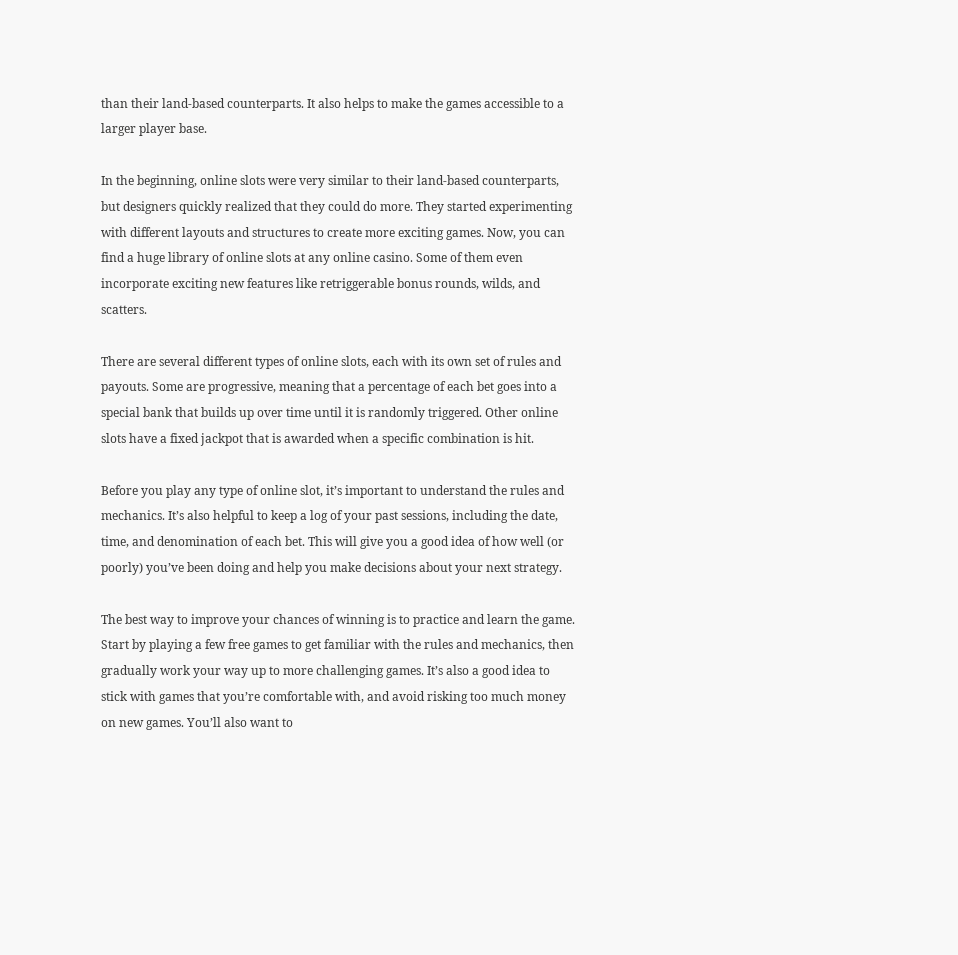than their land-based counterparts. It also helps to make the games accessible to a larger player base.

In the beginning, online slots were very similar to their land-based counterparts, but designers quickly realized that they could do more. They started experimenting with different layouts and structures to create more exciting games. Now, you can find a huge library of online slots at any online casino. Some of them even incorporate exciting new features like retriggerable bonus rounds, wilds, and scatters.

There are several different types of online slots, each with its own set of rules and payouts. Some are progressive, meaning that a percentage of each bet goes into a special bank that builds up over time until it is randomly triggered. Other online slots have a fixed jackpot that is awarded when a specific combination is hit.

Before you play any type of online slot, it’s important to understand the rules and mechanics. It’s also helpful to keep a log of your past sessions, including the date, time, and denomination of each bet. This will give you a good idea of how well (or poorly) you’ve been doing and help you make decisions about your next strategy.

The best way to improve your chances of winning is to practice and learn the game. Start by playing a few free games to get familiar with the rules and mechanics, then gradually work your way up to more challenging games. It’s also a good idea to stick with games that you’re comfortable with, and avoid risking too much money on new games. You’ll also want to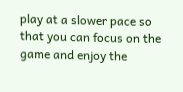play at a slower pace so that you can focus on the game and enjoy the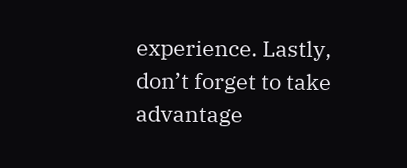experience. Lastly, don’t forget to take advantage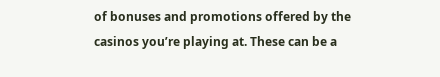of bonuses and promotions offered by the casinos you’re playing at. These can be a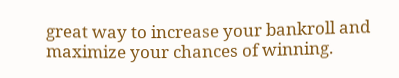great way to increase your bankroll and maximize your chances of winning.